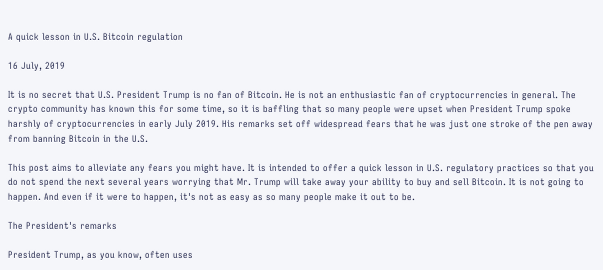A quick lesson in U.S. Bitcoin regulation

16 July, 2019

It is no secret that U.S. President Trump is no fan of Bitcoin. He is not an enthusiastic fan of cryptocurrencies in general. The crypto community has known this for some time, so it is baffling that so many people were upset when President Trump spoke harshly of cryptocurrencies in early July 2019. His remarks set off widespread fears that he was just one stroke of the pen away from banning Bitcoin in the U.S.

This post aims to alleviate any fears you might have. It is intended to offer a quick lesson in U.S. regulatory practices so that you do not spend the next several years worrying that Mr. Trump will take away your ability to buy and sell Bitcoin. It is not going to happen. And even if it were to happen, it's not as easy as so many people make it out to be.

The President's remarks

President Trump, as you know, often uses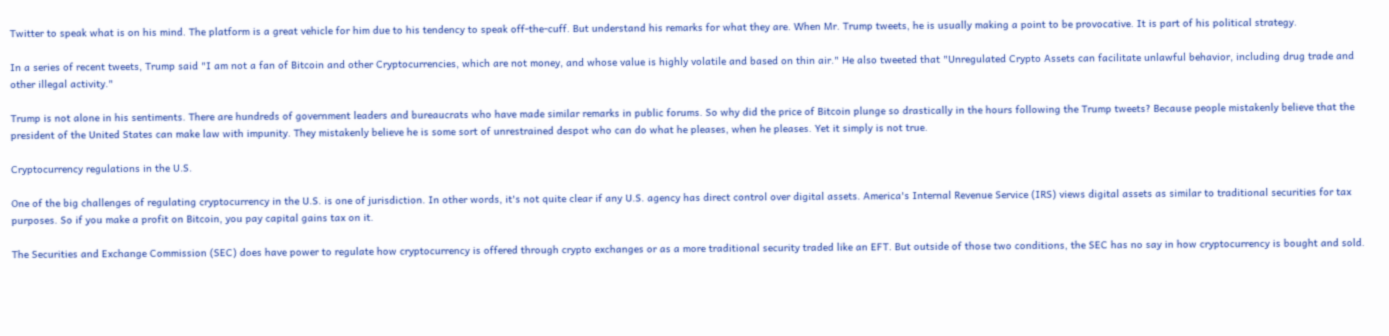Twitter to speak what is on his mind. The platform is a great vehicle for him due to his tendency to speak off-the-cuff. But understand his remarks for what they are. When Mr. Trump tweets, he is usually making a point to be provocative. It is part of his political strategy.

In a series of recent tweets, Trump said "I am not a fan of Bitcoin and other Cryptocurrencies, which are not money, and whose value is highly volatile and based on thin air." He also tweeted that "Unregulated Crypto Assets can facilitate unlawful behavior, including drug trade and other illegal activity."

Trump is not alone in his sentiments. There are hundreds of government leaders and bureaucrats who have made similar remarks in public forums. So why did the price of Bitcoin plunge so drastically in the hours following the Trump tweets? Because people mistakenly believe that the president of the United States can make law with impunity. They mistakenly believe he is some sort of unrestrained despot who can do what he pleases, when he pleases. Yet it simply is not true.

Cryptocurrency regulations in the U.S.

One of the big challenges of regulating cryptocurrency in the U.S. is one of jurisdiction. In other words, it's not quite clear if any U.S. agency has direct control over digital assets. America's Internal Revenue Service (IRS) views digital assets as similar to traditional securities for tax purposes. So if you make a profit on Bitcoin, you pay capital gains tax on it.

The Securities and Exchange Commission (SEC) does have power to regulate how cryptocurrency is offered through crypto exchanges or as a more traditional security traded like an EFT. But outside of those two conditions, the SEC has no say in how cryptocurrency is bought and sold.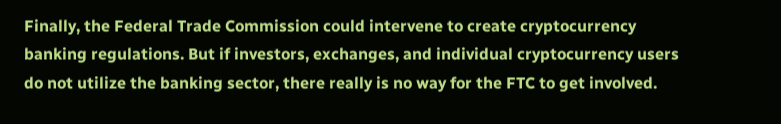Finally, the Federal Trade Commission could intervene to create cryptocurrency banking regulations. But if investors, exchanges, and individual cryptocurrency users do not utilize the banking sector, there really is no way for the FTC to get involved.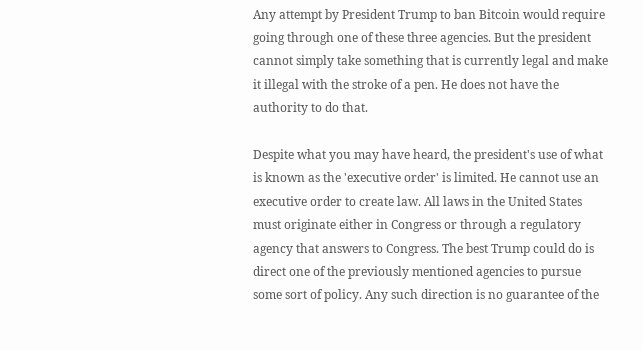Any attempt by President Trump to ban Bitcoin would require going through one of these three agencies. But the president cannot simply take something that is currently legal and make it illegal with the stroke of a pen. He does not have the authority to do that.

Despite what you may have heard, the president's use of what is known as the 'executive order' is limited. He cannot use an executive order to create law. All laws in the United States must originate either in Congress or through a regulatory agency that answers to Congress. The best Trump could do is direct one of the previously mentioned agencies to pursue some sort of policy. Any such direction is no guarantee of the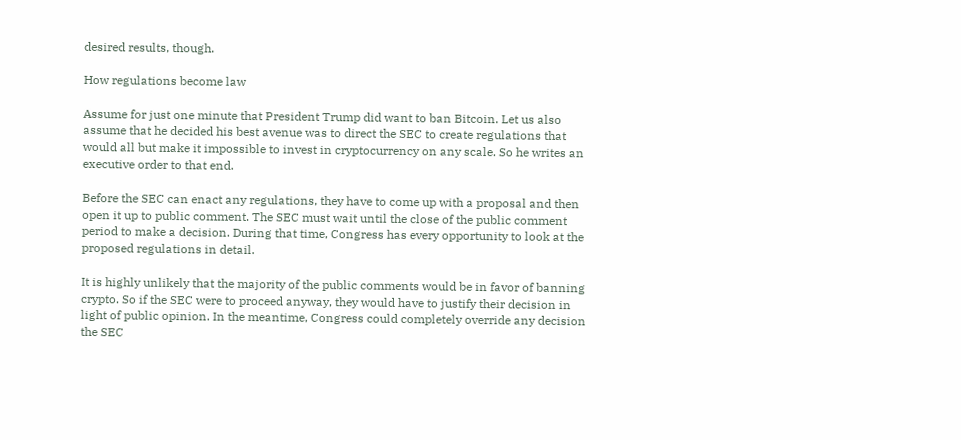desired results, though.

How regulations become law

Assume for just one minute that President Trump did want to ban Bitcoin. Let us also assume that he decided his best avenue was to direct the SEC to create regulations that would all but make it impossible to invest in cryptocurrency on any scale. So he writes an executive order to that end.

Before the SEC can enact any regulations, they have to come up with a proposal and then open it up to public comment. The SEC must wait until the close of the public comment period to make a decision. During that time, Congress has every opportunity to look at the proposed regulations in detail.

It is highly unlikely that the majority of the public comments would be in favor of banning crypto. So if the SEC were to proceed anyway, they would have to justify their decision in light of public opinion. In the meantime, Congress could completely override any decision the SEC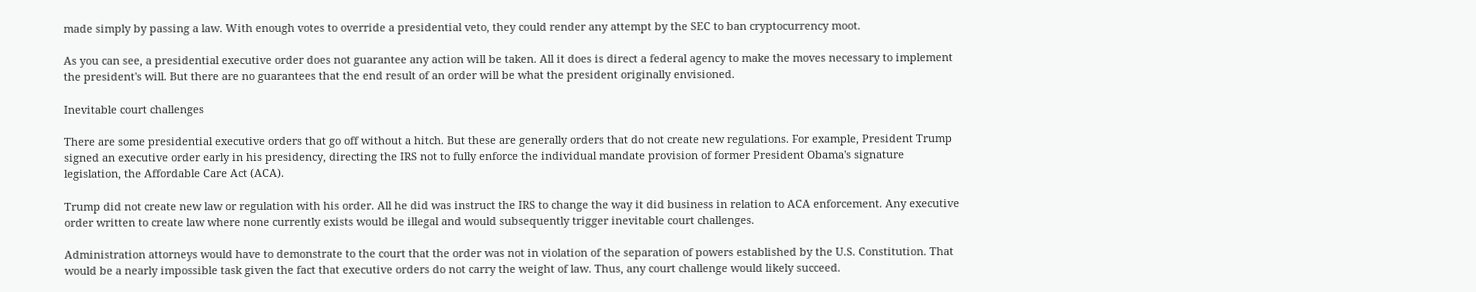made simply by passing a law. With enough votes to override a presidential veto, they could render any attempt by the SEC to ban cryptocurrency moot.

As you can see, a presidential executive order does not guarantee any action will be taken. All it does is direct a federal agency to make the moves necessary to implement the president's will. But there are no guarantees that the end result of an order will be what the president originally envisioned.

Inevitable court challenges

There are some presidential executive orders that go off without a hitch. But these are generally orders that do not create new regulations. For example, President Trump signed an executive order early in his presidency, directing the IRS not to fully enforce the individual mandate provision of former President Obama's signature legislation, the Affordable Care Act (ACA).

Trump did not create new law or regulation with his order. All he did was instruct the IRS to change the way it did business in relation to ACA enforcement. Any executive order written to create law where none currently exists would be illegal and would subsequently trigger inevitable court challenges.

Administration attorneys would have to demonstrate to the court that the order was not in violation of the separation of powers established by the U.S. Constitution. That would be a nearly impossible task given the fact that executive orders do not carry the weight of law. Thus, any court challenge would likely succeed.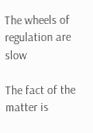The wheels of regulation are slow

The fact of the matter is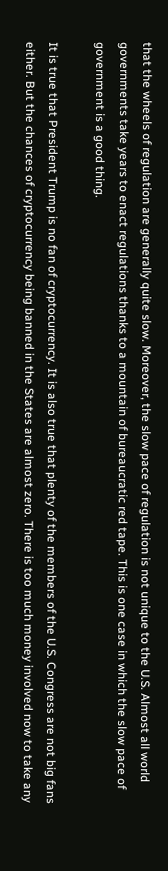that the wheels of regulation are generally quite slow. Moreover, the slow pace of regulation is not unique to the U.S. Almost all world governments take years to enact regulations thanks to a mountain of bureaucratic red tape. This is one case in which the slow pace of government is a good thing.

It is true that President Trump is no fan of cryptocurrency. It is also true that plenty of the members of the U.S. Congress are not big fans either. But the chances of cryptocurrency being banned in the States are almost zero. There is too much money involved now to take any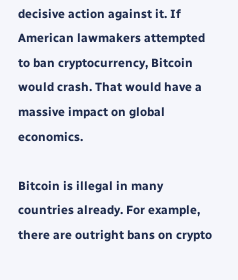decisive action against it. If American lawmakers attempted to ban cryptocurrency, Bitcoin would crash. That would have a massive impact on global economics.

Bitcoin is illegal in many countries already. For example, there are outright bans on crypto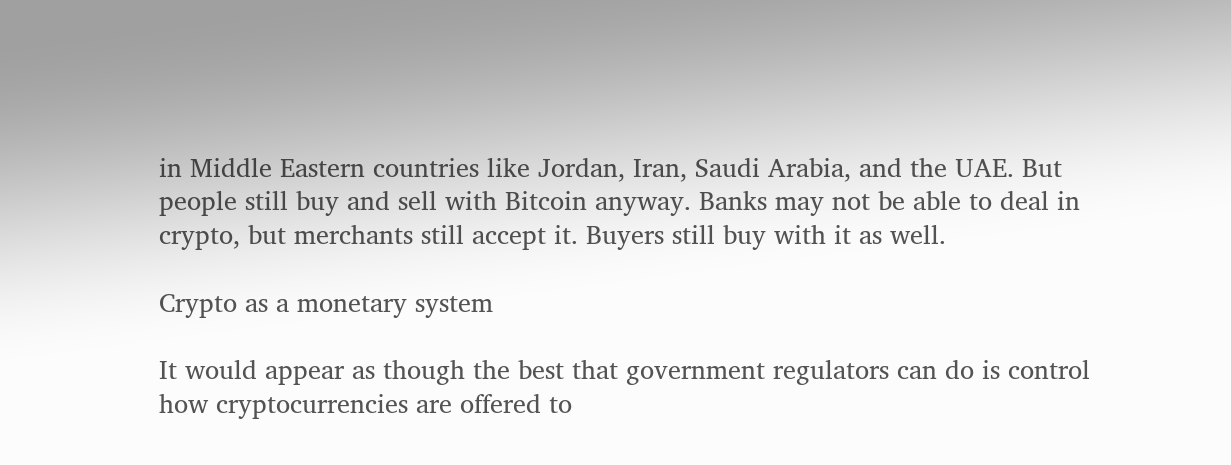in Middle Eastern countries like Jordan, Iran, Saudi Arabia, and the UAE. But people still buy and sell with Bitcoin anyway. Banks may not be able to deal in crypto, but merchants still accept it. Buyers still buy with it as well.

Crypto as a monetary system

It would appear as though the best that government regulators can do is control how cryptocurrencies are offered to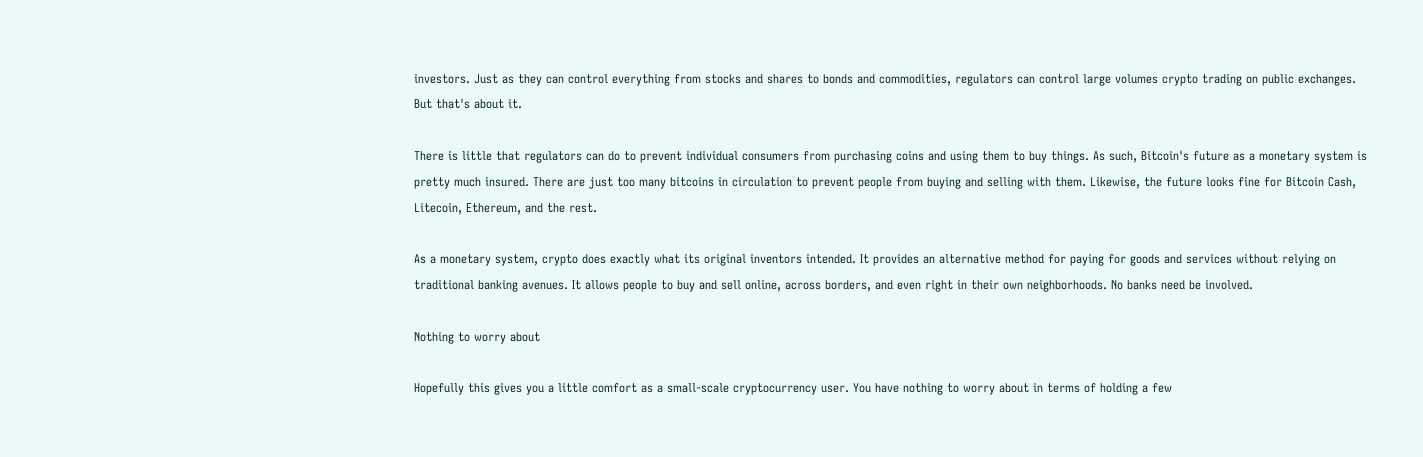investors. Just as they can control everything from stocks and shares to bonds and commodities, regulators can control large volumes crypto trading on public exchanges. But that's about it.

There is little that regulators can do to prevent individual consumers from purchasing coins and using them to buy things. As such, Bitcoin's future as a monetary system is pretty much insured. There are just too many bitcoins in circulation to prevent people from buying and selling with them. Likewise, the future looks fine for Bitcoin Cash, Litecoin, Ethereum, and the rest.

As a monetary system, crypto does exactly what its original inventors intended. It provides an alternative method for paying for goods and services without relying on traditional banking avenues. It allows people to buy and sell online, across borders, and even right in their own neighborhoods. No banks need be involved.

Nothing to worry about

Hopefully this gives you a little comfort as a small-scale cryptocurrency user. You have nothing to worry about in terms of holding a few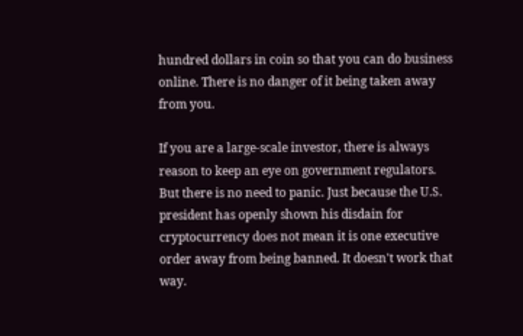hundred dollars in coin so that you can do business online. There is no danger of it being taken away from you.

If you are a large-scale investor, there is always reason to keep an eye on government regulators. But there is no need to panic. Just because the U.S. president has openly shown his disdain for cryptocurrency does not mean it is one executive order away from being banned. It doesn't work that way.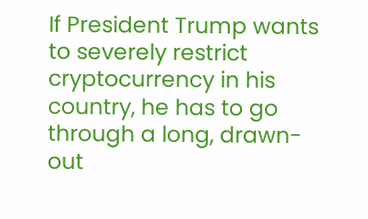If President Trump wants to severely restrict cryptocurrency in his country, he has to go through a long, drawn-out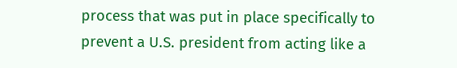process that was put in place specifically to prevent a U.S. president from acting like a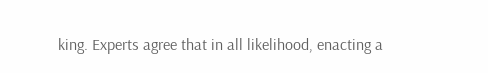king. Experts agree that in all likelihood, enacting a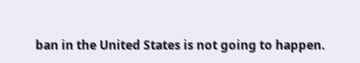ban in the United States is not going to happen.